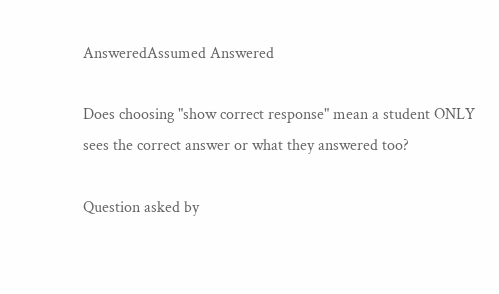AnsweredAssumed Answered

Does choosing "show correct response" mean a student ONLY sees the correct answer or what they answered too?

Question asked by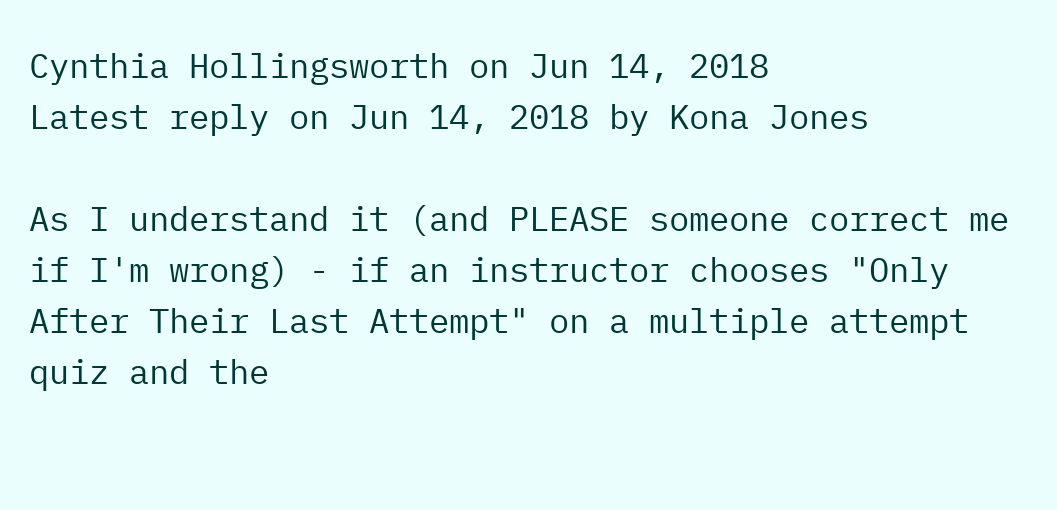Cynthia Hollingsworth on Jun 14, 2018
Latest reply on Jun 14, 2018 by Kona Jones

As I understand it (and PLEASE someone correct me if I'm wrong) - if an instructor chooses "Only After Their Last Attempt" on a multiple attempt quiz and the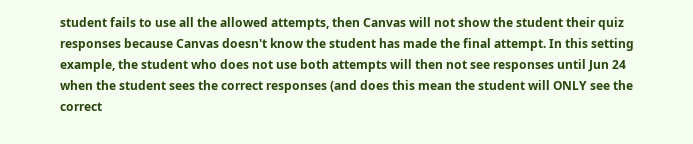student fails to use all the allowed attempts, then Canvas will not show the student their quiz responses because Canvas doesn't know the student has made the final attempt. In this setting example, the student who does not use both attempts will then not see responses until Jun 24 when the student sees the correct responses (and does this mean the student will ONLY see the correct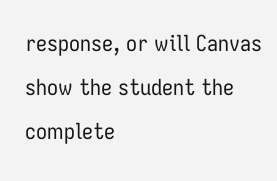response, or will Canvas show the student the complete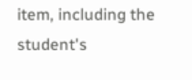item, including the student's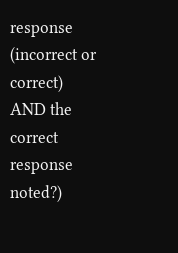response (incorrect or correct) AND the correct response noted?)